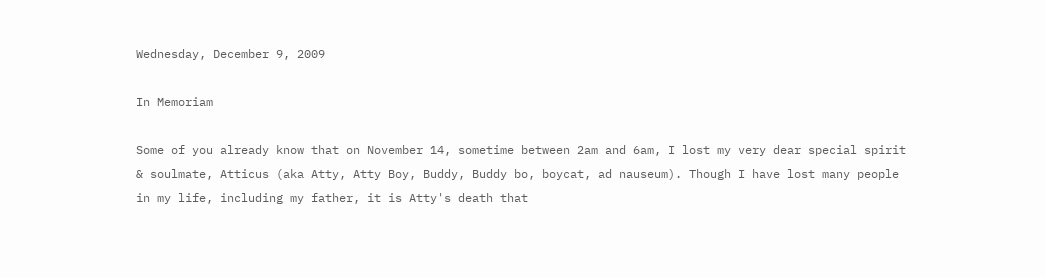Wednesday, December 9, 2009

In Memoriam

Some of you already know that on November 14, sometime between 2am and 6am, I lost my very dear special spirit & soulmate, Atticus (aka Atty, Atty Boy, Buddy, Buddy bo, boycat, ad nauseum). Though I have lost many people in my life, including my father, it is Atty's death that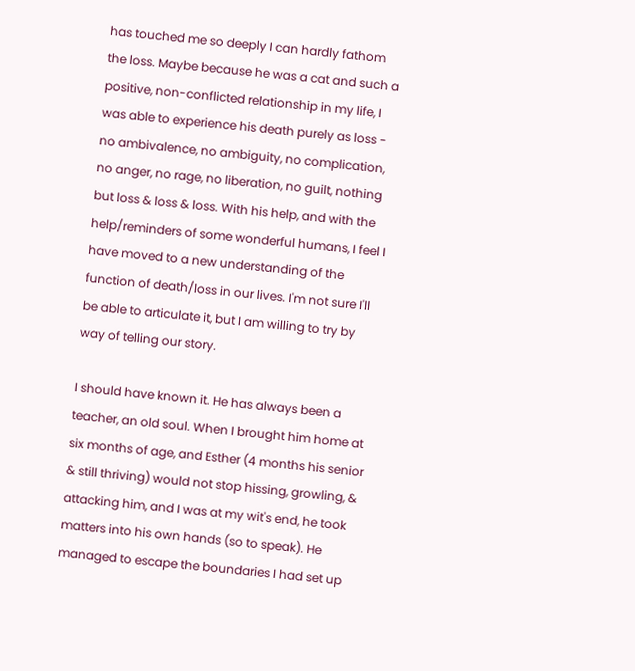has touched me so deeply I can hardly fathom the loss. Maybe because he was a cat and such a positive, non-conflicted relationship in my life, I was able to experience his death purely as loss - no ambivalence, no ambiguity, no complication, no anger, no rage, no liberation, no guilt, nothing but loss & loss & loss. With his help, and with the help/reminders of some wonderful humans, I feel I have moved to a new understanding of the function of death/loss in our lives. I'm not sure I'll be able to articulate it, but I am willing to try by way of telling our story.

I should have known it. He has always been a teacher, an old soul. When I brought him home at six months of age, and Esther (4 months his senior & still thriving) would not stop hissing, growling, & attacking him, and I was at my wit's end, he took matters into his own hands (so to speak). He managed to escape the boundaries I had set up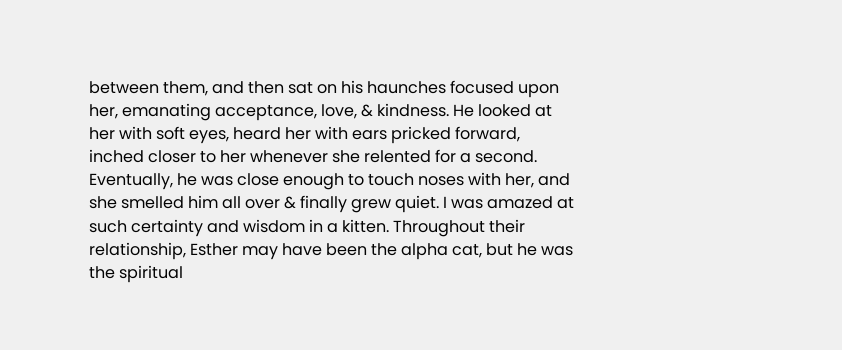between them, and then sat on his haunches focused upon her, emanating acceptance, love, & kindness. He looked at her with soft eyes, heard her with ears pricked forward, inched closer to her whenever she relented for a second. Eventually, he was close enough to touch noses with her, and she smelled him all over & finally grew quiet. I was amazed at such certainty and wisdom in a kitten. Throughout their relationship, Esther may have been the alpha cat, but he was the spiritual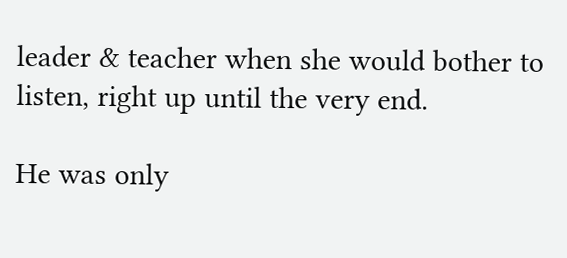leader & teacher when she would bother to listen, right up until the very end.

He was only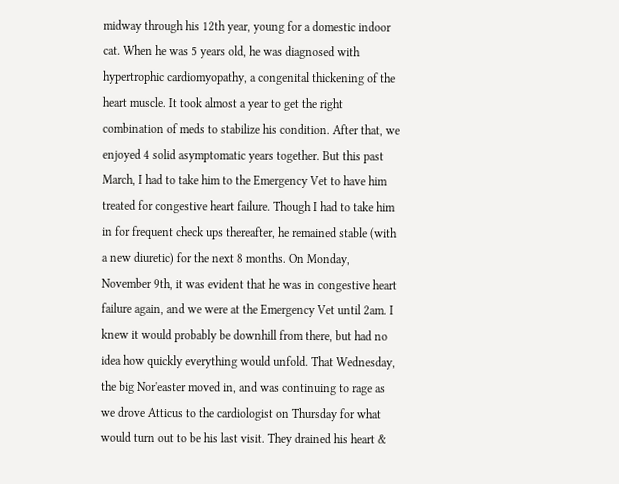midway through his 12th year, young for a domestic indoor cat. When he was 5 years old, he was diagnosed with hypertrophic cardiomyopathy, a congenital thickening of the heart muscle. It took almost a year to get the right combination of meds to stabilize his condition. After that, we enjoyed 4 solid asymptomatic years together. But this past March, I had to take him to the Emergency Vet to have him treated for congestive heart failure. Though I had to take him in for frequent check ups thereafter, he remained stable (with a new diuretic) for the next 8 months. On Monday, November 9th, it was evident that he was in congestive heart failure again, and we were at the Emergency Vet until 2am. I knew it would probably be downhill from there, but had no idea how quickly everything would unfold. That Wednesday, the big Nor'easter moved in, and was continuing to rage as we drove Atticus to the cardiologist on Thursday for what would turn out to be his last visit. They drained his heart &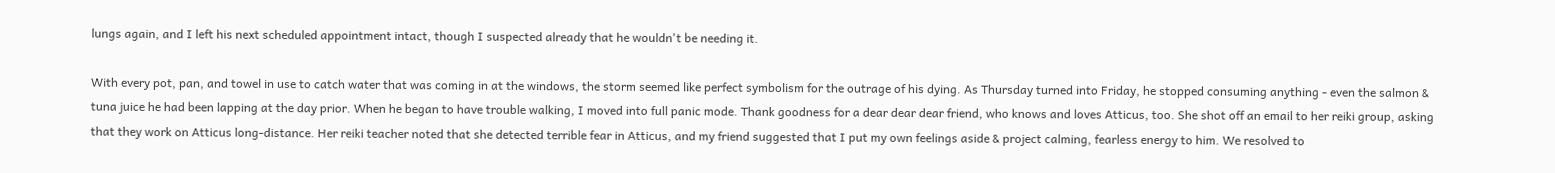lungs again, and I left his next scheduled appointment intact, though I suspected already that he wouldn't be needing it.

With every pot, pan, and towel in use to catch water that was coming in at the windows, the storm seemed like perfect symbolism for the outrage of his dying. As Thursday turned into Friday, he stopped consuming anything - even the salmon & tuna juice he had been lapping at the day prior. When he began to have trouble walking, I moved into full panic mode. Thank goodness for a dear dear dear friend, who knows and loves Atticus, too. She shot off an email to her reiki group, asking that they work on Atticus long-distance. Her reiki teacher noted that she detected terrible fear in Atticus, and my friend suggested that I put my own feelings aside & project calming, fearless energy to him. We resolved to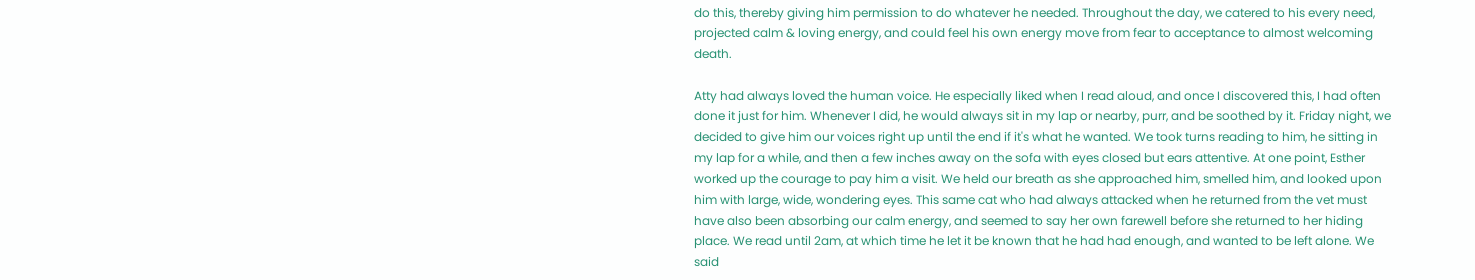do this, thereby giving him permission to do whatever he needed. Throughout the day, we catered to his every need, projected calm & loving energy, and could feel his own energy move from fear to acceptance to almost welcoming death.

Atty had always loved the human voice. He especially liked when I read aloud, and once I discovered this, I had often done it just for him. Whenever I did, he would always sit in my lap or nearby, purr, and be soothed by it. Friday night, we decided to give him our voices right up until the end if it's what he wanted. We took turns reading to him, he sitting in my lap for a while, and then a few inches away on the sofa with eyes closed but ears attentive. At one point, Esther worked up the courage to pay him a visit. We held our breath as she approached him, smelled him, and looked upon him with large, wide, wondering eyes. This same cat who had always attacked when he returned from the vet must have also been absorbing our calm energy, and seemed to say her own farewell before she returned to her hiding place. We read until 2am, at which time he let it be known that he had had enough, and wanted to be left alone. We said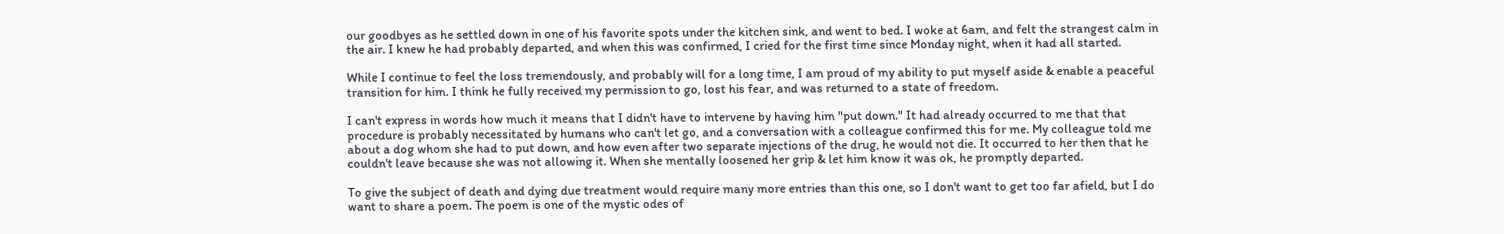our goodbyes as he settled down in one of his favorite spots under the kitchen sink, and went to bed. I woke at 6am, and felt the strangest calm in the air. I knew he had probably departed, and when this was confirmed, I cried for the first time since Monday night, when it had all started.

While I continue to feel the loss tremendously, and probably will for a long time, I am proud of my ability to put myself aside & enable a peaceful transition for him. I think he fully received my permission to go, lost his fear, and was returned to a state of freedom.

I can't express in words how much it means that I didn't have to intervene by having him "put down." It had already occurred to me that that procedure is probably necessitated by humans who can't let go, and a conversation with a colleague confirmed this for me. My colleague told me about a dog whom she had to put down, and how even after two separate injections of the drug, he would not die. It occurred to her then that he couldn't leave because she was not allowing it. When she mentally loosened her grip & let him know it was ok, he promptly departed.

To give the subject of death and dying due treatment would require many more entries than this one, so I don't want to get too far afield, but I do want to share a poem. The poem is one of the mystic odes of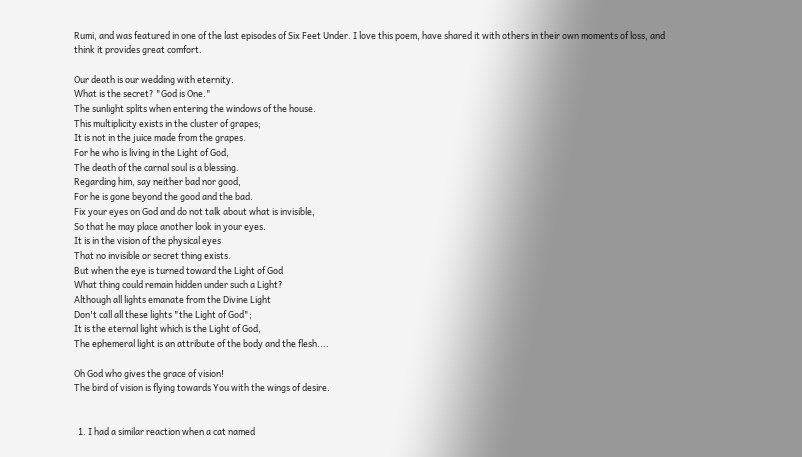Rumi, and was featured in one of the last episodes of Six Feet Under. I love this poem, have shared it with others in their own moments of loss, and think it provides great comfort.

Our death is our wedding with eternity.
What is the secret? "God is One."
The sunlight splits when entering the windows of the house.
This multiplicity exists in the cluster of grapes;
It is not in the juice made from the grapes.
For he who is living in the Light of God,
The death of the carnal soul is a blessing.
Regarding him, say neither bad nor good,
For he is gone beyond the good and the bad.
Fix your eyes on God and do not talk about what is invisible,
So that he may place another look in your eyes.
It is in the vision of the physical eyes
That no invisible or secret thing exists.
But when the eye is turned toward the Light of God
What thing could remain hidden under such a Light?
Although all lights emanate from the Divine Light
Don't call all these lights "the Light of God";
It is the eternal light which is the Light of God,
The ephemeral light is an attribute of the body and the flesh....

Oh God who gives the grace of vision!
The bird of vision is flying towards You with the wings of desire.


  1. I had a similar reaction when a cat named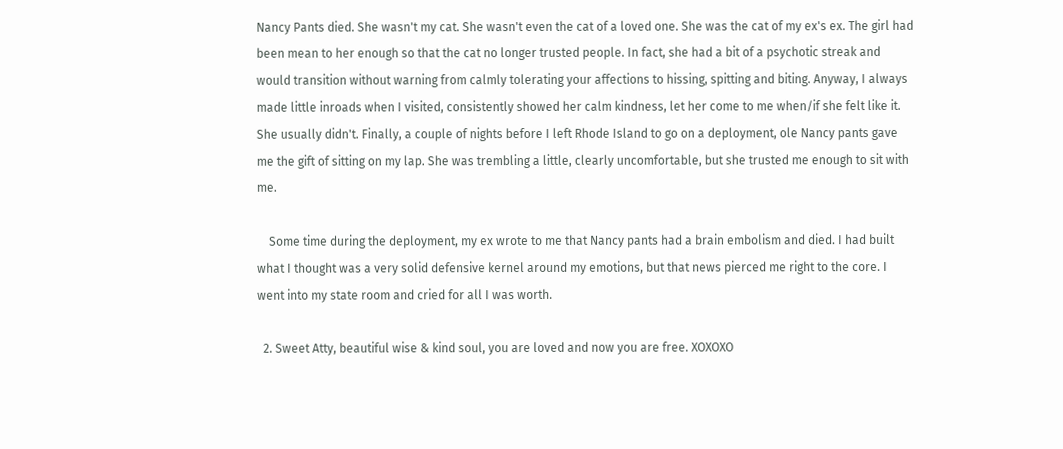Nancy Pants died. She wasn't my cat. She wasn't even the cat of a loved one. She was the cat of my ex's ex. The girl had been mean to her enough so that the cat no longer trusted people. In fact, she had a bit of a psychotic streak and would transition without warning from calmly tolerating your affections to hissing, spitting and biting. Anyway, I always made little inroads when I visited, consistently showed her calm kindness, let her come to me when/if she felt like it. She usually didn't. Finally, a couple of nights before I left Rhode Island to go on a deployment, ole Nancy pants gave me the gift of sitting on my lap. She was trembling a little, clearly uncomfortable, but she trusted me enough to sit with me.

    Some time during the deployment, my ex wrote to me that Nancy pants had a brain embolism and died. I had built what I thought was a very solid defensive kernel around my emotions, but that news pierced me right to the core. I went into my state room and cried for all I was worth.

  2. Sweet Atty, beautiful wise & kind soul, you are loved and now you are free. XOXOXO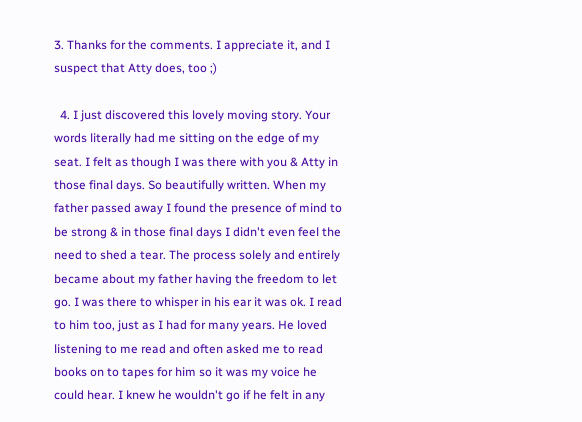3. Thanks for the comments. I appreciate it, and I suspect that Atty does, too ;)

  4. I just discovered this lovely moving story. Your words literally had me sitting on the edge of my seat. I felt as though I was there with you & Atty in those final days. So beautifully written. When my father passed away I found the presence of mind to be strong & in those final days I didn't even feel the need to shed a tear. The process solely and entirely became about my father having the freedom to let go. I was there to whisper in his ear it was ok. I read to him too, just as I had for many years. He loved listening to me read and often asked me to read books on to tapes for him so it was my voice he could hear. I knew he wouldn't go if he felt in any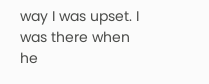way I was upset. I was there when he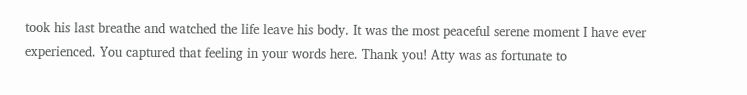took his last breathe and watched the life leave his body. It was the most peaceful serene moment I have ever experienced. You captured that feeling in your words here. Thank you! Atty was as fortunate to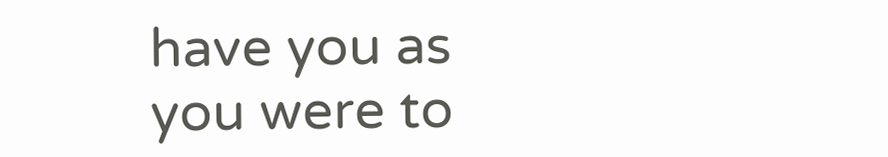have you as you were to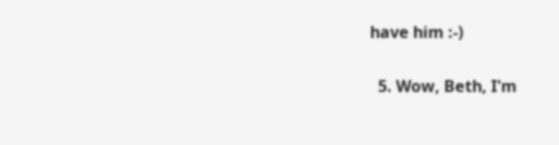have him :-)

  5. Wow, Beth, I'm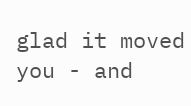glad it moved you - and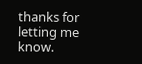thanks for letting me know.